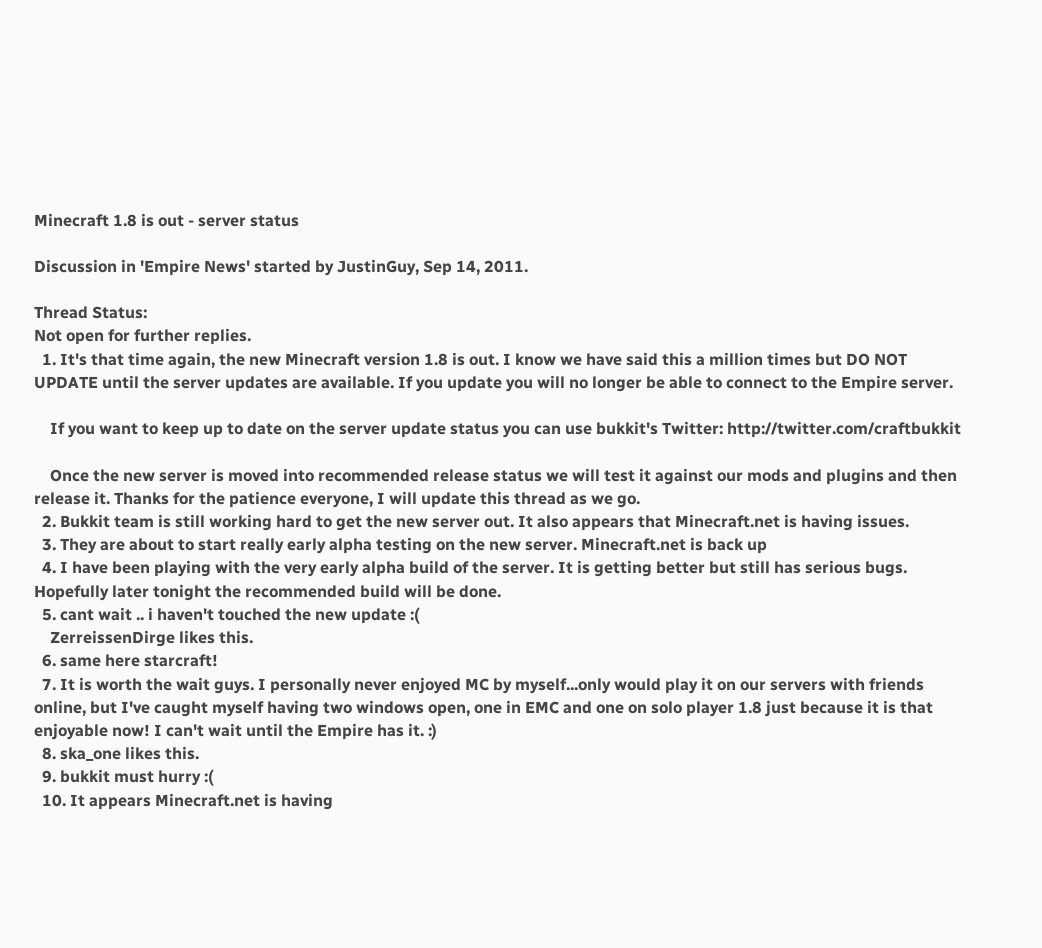Minecraft 1.8 is out - server status

Discussion in 'Empire News' started by JustinGuy, Sep 14, 2011.

Thread Status:
Not open for further replies.
  1. It's that time again, the new Minecraft version 1.8 is out. I know we have said this a million times but DO NOT UPDATE until the server updates are available. If you update you will no longer be able to connect to the Empire server.

    If you want to keep up to date on the server update status you can use bukkit's Twitter: http://twitter.com/craftbukkit

    Once the new server is moved into recommended release status we will test it against our mods and plugins and then release it. Thanks for the patience everyone, I will update this thread as we go.
  2. Bukkit team is still working hard to get the new server out. It also appears that Minecraft.net is having issues.
  3. They are about to start really early alpha testing on the new server. Minecraft.net is back up
  4. I have been playing with the very early alpha build of the server. It is getting better but still has serious bugs. Hopefully later tonight the recommended build will be done.
  5. cant wait .. i haven't touched the new update :(
    ZerreissenDirge likes this.
  6. same here starcraft!
  7. It is worth the wait guys. I personally never enjoyed MC by myself...only would play it on our servers with friends online, but I've caught myself having two windows open, one in EMC and one on solo player 1.8 just because it is that enjoyable now! I can't wait until the Empire has it. :)
  8. ska_one likes this.
  9. bukkit must hurry :(
  10. It appears Minecraft.net is having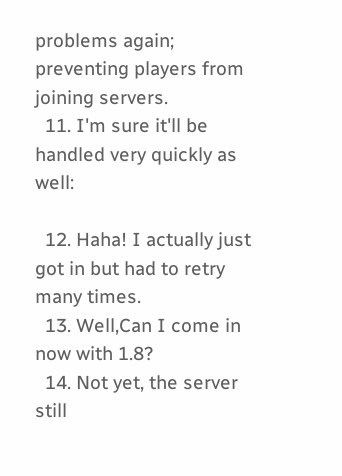problems again; preventing players from joining servers.
  11. I'm sure it'll be handled very quickly as well:

  12. Haha! I actually just got in but had to retry many times.
  13. Well,Can I come in now with 1.8?
  14. Not yet, the server still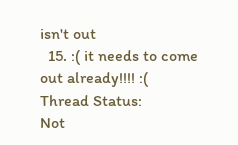isn't out
  15. :( it needs to come out already!!!! :(
Thread Status:
Not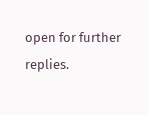open for further replies.